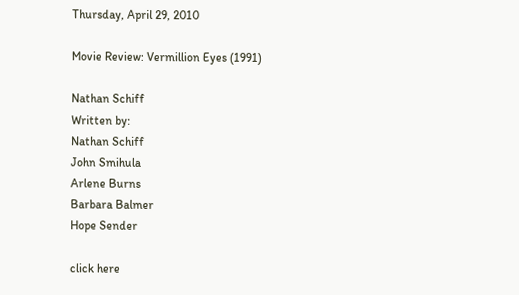Thursday, April 29, 2010

Movie Review: Vermillion Eyes (1991)

Nathan Schiff
Written by:
Nathan Schiff
John Smihula
Arlene Burns
Barbara Balmer
Hope Sender

click here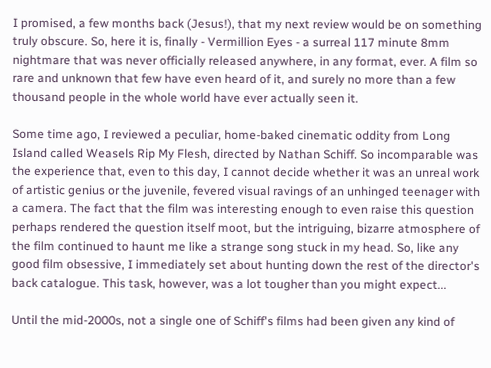I promised, a few months back (Jesus!), that my next review would be on something truly obscure. So, here it is, finally - Vermillion Eyes - a surreal 117 minute 8mm nightmare that was never officially released anywhere, in any format, ever. A film so rare and unknown that few have even heard of it, and surely no more than a few thousand people in the whole world have ever actually seen it.

Some time ago, I reviewed a peculiar, home-baked cinematic oddity from Long Island called Weasels Rip My Flesh, directed by Nathan Schiff. So incomparable was the experience that, even to this day, I cannot decide whether it was an unreal work of artistic genius or the juvenile, fevered visual ravings of an unhinged teenager with a camera. The fact that the film was interesting enough to even raise this question perhaps rendered the question itself moot, but the intriguing, bizarre atmosphere of the film continued to haunt me like a strange song stuck in my head. So, like any good film obsessive, I immediately set about hunting down the rest of the director's back catalogue. This task, however, was a lot tougher than you might expect...

Until the mid-2000s, not a single one of Schiff's films had been given any kind of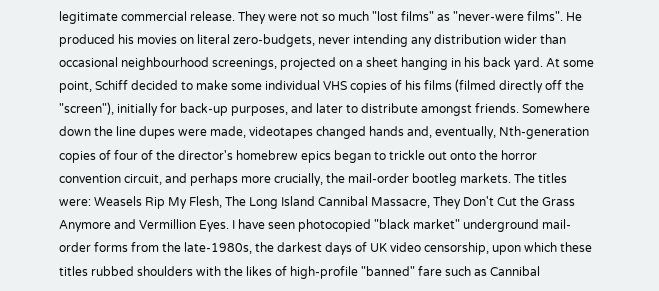legitimate commercial release. They were not so much "lost films" as "never-were films". He produced his movies on literal zero-budgets, never intending any distribution wider than occasional neighbourhood screenings, projected on a sheet hanging in his back yard. At some point, Schiff decided to make some individual VHS copies of his films (filmed directly off the "screen"), initially for back-up purposes, and later to distribute amongst friends. Somewhere down the line dupes were made, videotapes changed hands and, eventually, Nth-generation copies of four of the director's homebrew epics began to trickle out onto the horror convention circuit, and perhaps more crucially, the mail-order bootleg markets. The titles were: Weasels Rip My Flesh, The Long Island Cannibal Massacre, They Don't Cut the Grass Anymore and Vermillion Eyes. I have seen photocopied "black market" underground mail-order forms from the late-1980s, the darkest days of UK video censorship, upon which these titles rubbed shoulders with the likes of high-profile "banned" fare such as Cannibal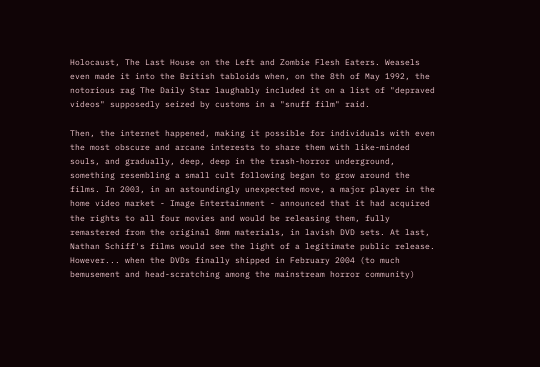Holocaust, The Last House on the Left and Zombie Flesh Eaters. Weasels even made it into the British tabloids when, on the 8th of May 1992, the notorious rag The Daily Star laughably included it on a list of "depraved videos" supposedly seized by customs in a "snuff film" raid.

Then, the internet happened, making it possible for individuals with even the most obscure and arcane interests to share them with like-minded souls, and gradually, deep, deep in the trash-horror underground, something resembling a small cult following began to grow around the films. In 2003, in an astoundingly unexpected move, a major player in the home video market - Image Entertainment - announced that it had acquired the rights to all four movies and would be releasing them, fully remastered from the original 8mm materials, in lavish DVD sets. At last, Nathan Schiff's films would see the light of a legitimate public release. However... when the DVDs finally shipped in February 2004 (to much bemusement and head-scratching among the mainstream horror community)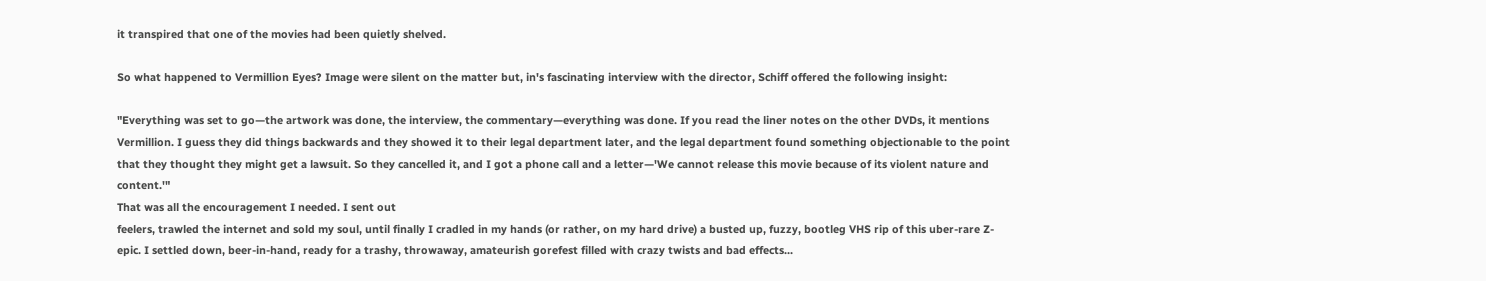it transpired that one of the movies had been quietly shelved.

So what happened to Vermillion Eyes? Image were silent on the matter but, in's fascinating interview with the director, Schiff offered the following insight:

"Everything was set to go—the artwork was done, the interview, the commentary—everything was done. If you read the liner notes on the other DVDs, it mentions Vermillion. I guess they did things backwards and they showed it to their legal department later, and the legal department found something objectionable to the point that they thought they might get a lawsuit. So they cancelled it, and I got a phone call and a letter—'We cannot release this movie because of its violent nature and content.'"
That was all the encouragement I needed. I sent out
feelers, trawled the internet and sold my soul, until finally I cradled in my hands (or rather, on my hard drive) a busted up, fuzzy, bootleg VHS rip of this uber-rare Z-epic. I settled down, beer-in-hand, ready for a trashy, throwaway, amateurish gorefest filled with crazy twists and bad effects...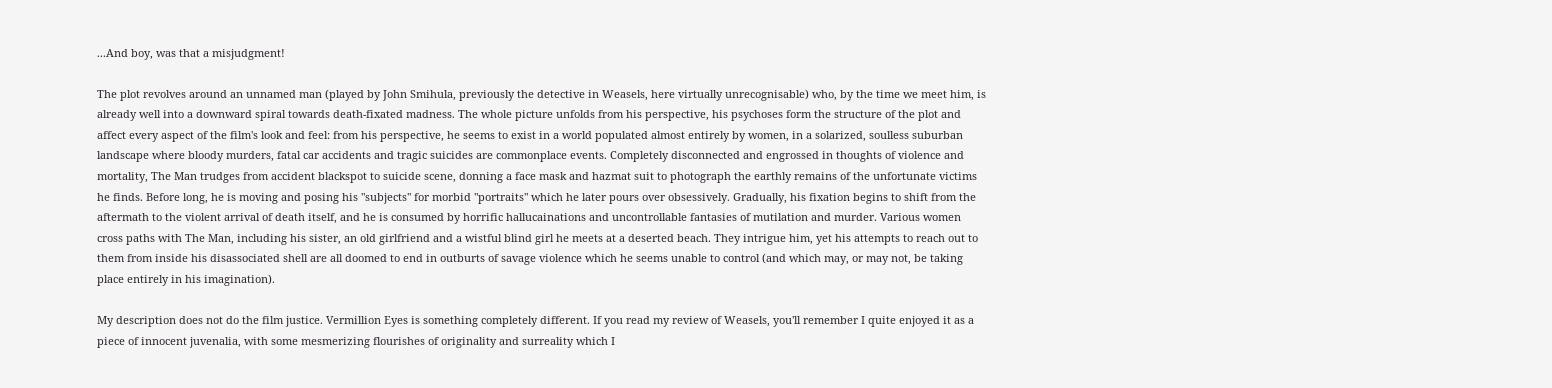...And boy, was that a misjudgment!

The plot revolves around an unnamed man (played by John Smihula, previously the detective in Weasels, here virtually unrecognisable) who, by the time we meet him, is already well into a downward spiral towards death-fixated madness. The whole picture unfolds from his perspective, his psychoses form the structure of the plot and affect every aspect of the film's look and feel: from his perspective, he seems to exist in a world populated almost entirely by women, in a solarized, soulless suburban landscape where bloody murders, fatal car accidents and tragic suicides are commonplace events. Completely disconnected and engrossed in thoughts of violence and mortality, The Man trudges from accident blackspot to suicide scene, donning a face mask and hazmat suit to photograph the earthly remains of the unfortunate victims he finds. Before long, he is moving and posing his "subjects" for morbid "portraits" which he later pours over obsessively. Gradually, his fixation begins to shift from the aftermath to the violent arrival of death itself, and he is consumed by horrific hallucainations and uncontrollable fantasies of mutilation and murder. Various women cross paths with The Man, including his sister, an old girlfriend and a wistful blind girl he meets at a deserted beach. They intrigue him, yet his attempts to reach out to them from inside his disassociated shell are all doomed to end in outburts of savage violence which he seems unable to control (and which may, or may not, be taking place entirely in his imagination).

My description does not do the film justice. Vermillion Eyes is something completely different. If you read my review of Weasels, you'll remember I quite enjoyed it as a piece of innocent juvenalia, with some mesmerizing flourishes of originality and surreality which I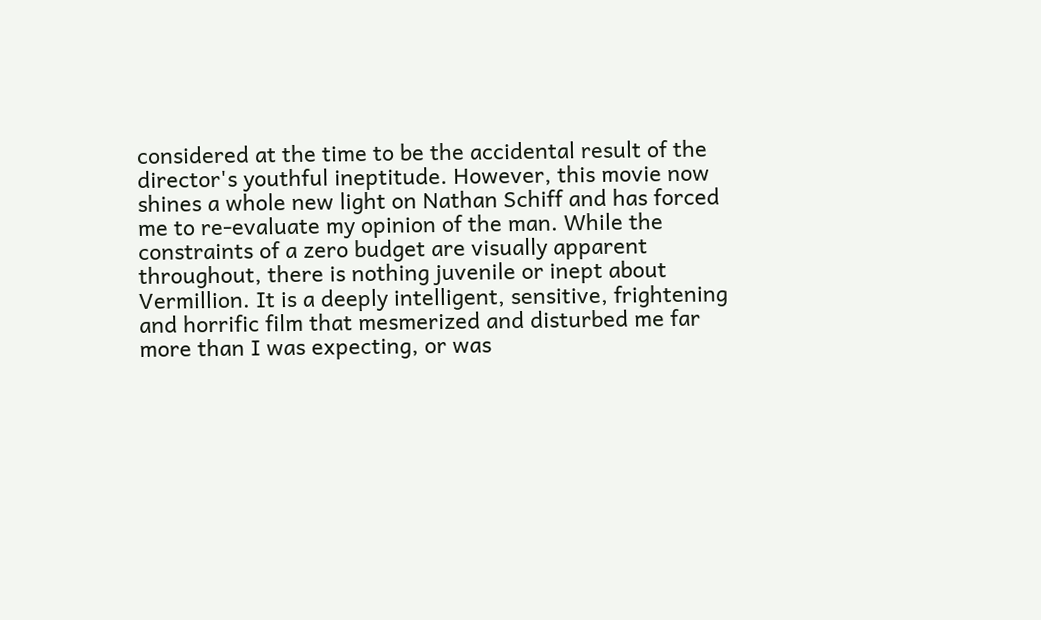considered at the time to be the accidental result of the director's youthful ineptitude. However, this movie now shines a whole new light on Nathan Schiff and has forced me to re-evaluate my opinion of the man. While the constraints of a zero budget are visually apparent throughout, there is nothing juvenile or inept about Vermillion. It is a deeply intelligent, sensitive, frightening and horrific film that mesmerized and disturbed me far more than I was expecting, or was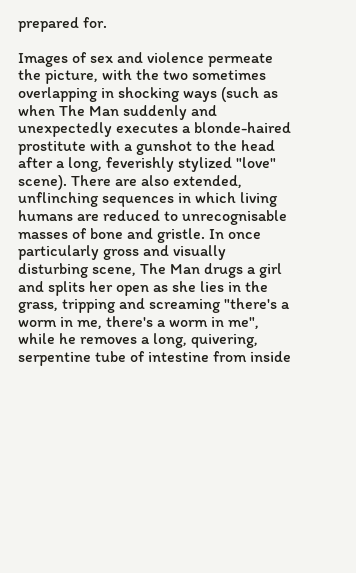prepared for.

Images of sex and violence permeate the picture, with the two sometimes overlapping in shocking ways (such as when The Man suddenly and unexpectedly executes a blonde-haired prostitute with a gunshot to the head after a long, feverishly stylized "love" scene). There are also extended, unflinching sequences in which living humans are reduced to unrecognisable masses of bone and gristle. In once particularly gross and visually disturbing scene, The Man drugs a girl and splits her open as she lies in the grass, tripping and screaming "there's a worm in me, there's a worm in me", while he removes a long, quivering, serpentine tube of intestine from inside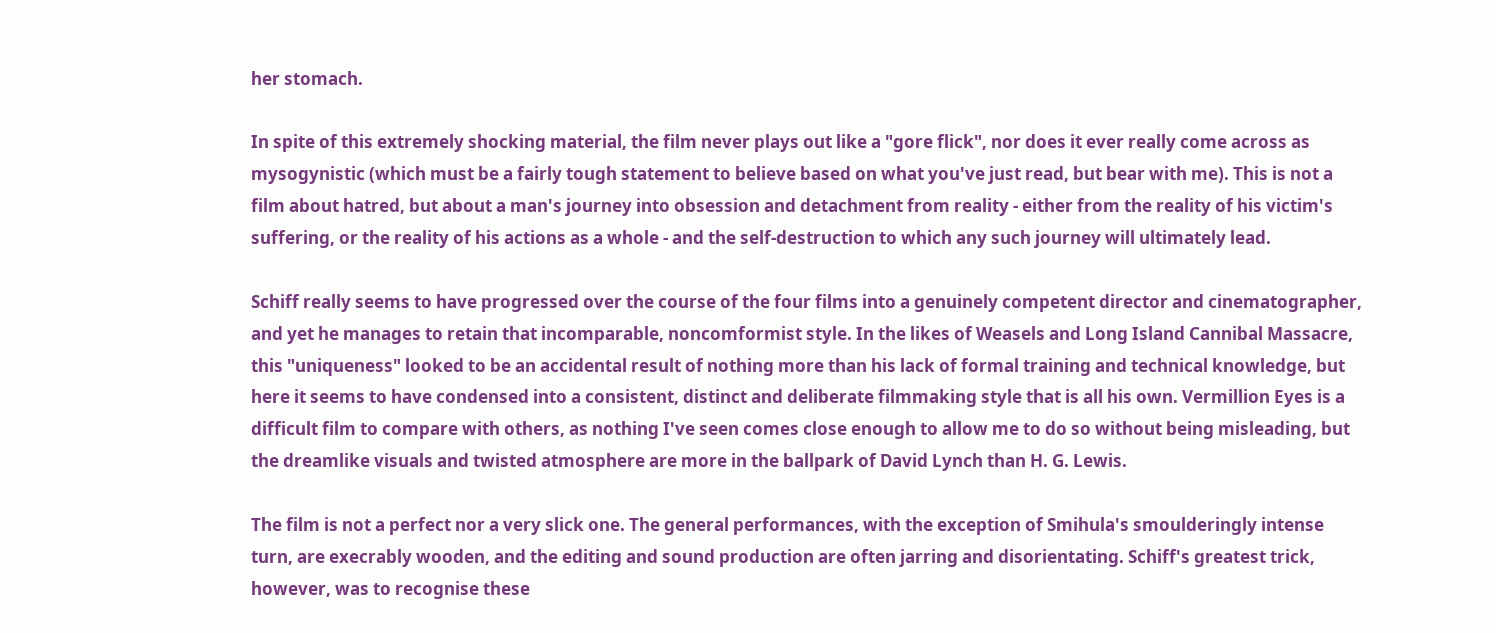her stomach.

In spite of this extremely shocking material, the film never plays out like a "gore flick", nor does it ever really come across as mysogynistic (which must be a fairly tough statement to believe based on what you've just read, but bear with me). This is not a film about hatred, but about a man's journey into obsession and detachment from reality - either from the reality of his victim's suffering, or the reality of his actions as a whole - and the self-destruction to which any such journey will ultimately lead.

Schiff really seems to have progressed over the course of the four films into a genuinely competent director and cinematographer, and yet he manages to retain that incomparable, noncomformist style. In the likes of Weasels and Long Island Cannibal Massacre, this "uniqueness" looked to be an accidental result of nothing more than his lack of formal training and technical knowledge, but here it seems to have condensed into a consistent, distinct and deliberate filmmaking style that is all his own. Vermillion Eyes is a difficult film to compare with others, as nothing I've seen comes close enough to allow me to do so without being misleading, but the dreamlike visuals and twisted atmosphere are more in the ballpark of David Lynch than H. G. Lewis.

The film is not a perfect nor a very slick one. The general performances, with the exception of Smihula's smoulderingly intense turn, are execrably wooden, and the editing and sound production are often jarring and disorientating. Schiff's greatest trick, however, was to recognise these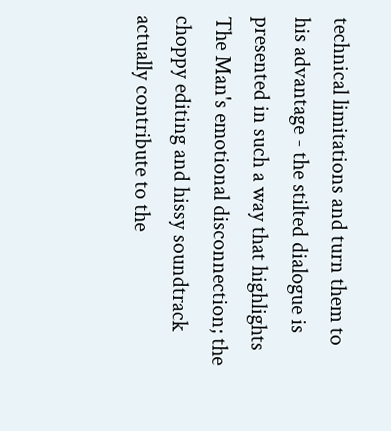technical limitations and turn them to his advantage - the stilted dialogue is presented in such a way that highlights The Man's emotional disconnection; the choppy editing and hissy soundtrack actually contribute to the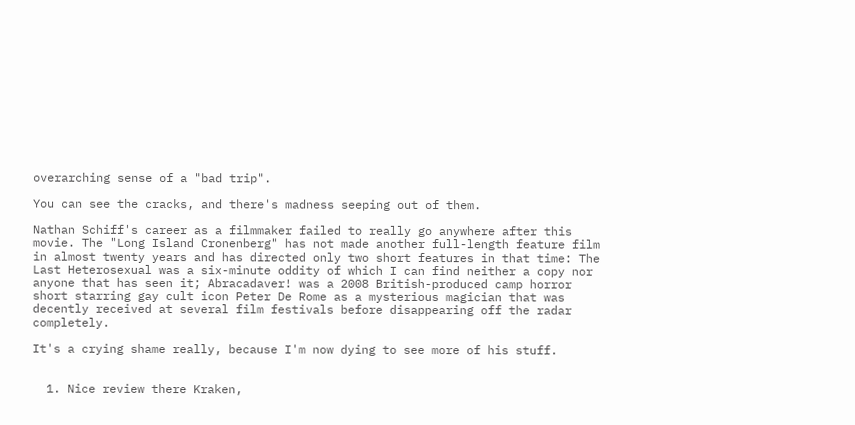overarching sense of a "bad trip".

You can see the cracks, and there's madness seeping out of them.

Nathan Schiff's career as a filmmaker failed to really go anywhere after this movie. The "Long Island Cronenberg" has not made another full-length feature film in almost twenty years and has directed only two short features in that time: The Last Heterosexual was a six-minute oddity of which I can find neither a copy nor anyone that has seen it; Abracadaver! was a 2008 British-produced camp horror short starring gay cult icon Peter De Rome as a mysterious magician that was decently received at several film festivals before disappearing off the radar completely.

It's a crying shame really, because I'm now dying to see more of his stuff.


  1. Nice review there Kraken,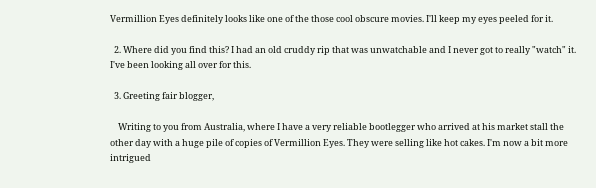Vermillion Eyes definitely looks like one of the those cool obscure movies. I'll keep my eyes peeled for it.

  2. Where did you find this? I had an old cruddy rip that was unwatchable and I never got to really "watch" it. I've been looking all over for this.

  3. Greeting fair blogger,

    Writing to you from Australia, where I have a very reliable bootlegger who arrived at his market stall the other day with a huge pile of copies of Vermillion Eyes. They were selling like hot cakes. I'm now a bit more intrigued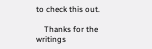to check this out.

    Thanks for the writings